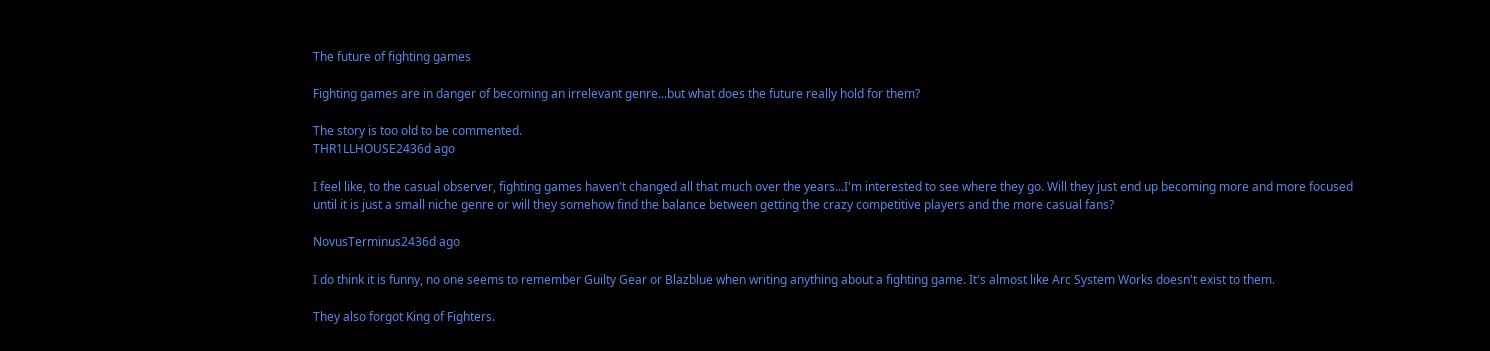The future of fighting games

Fighting games are in danger of becoming an irrelevant genre...but what does the future really hold for them?

The story is too old to be commented.
THR1LLHOUSE2436d ago

I feel like, to the casual observer, fighting games haven't changed all that much over the years...I'm interested to see where they go. Will they just end up becoming more and more focused until it is just a small niche genre or will they somehow find the balance between getting the crazy competitive players and the more casual fans?

NovusTerminus2436d ago

I do think it is funny, no one seems to remember Guilty Gear or Blazblue when writing anything about a fighting game. It's almost like Arc System Works doesn't exist to them.

They also forgot King of Fighters.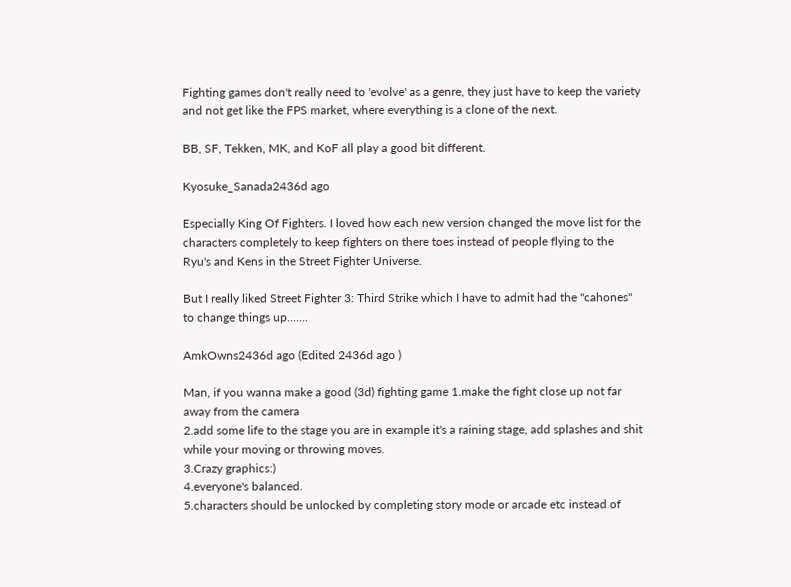Fighting games don't really need to 'evolve' as a genre, they just have to keep the variety and not get like the FPS market, where everything is a clone of the next.

BB, SF, Tekken, MK, and KoF all play a good bit different.

Kyosuke_Sanada2436d ago

Especially King Of Fighters. I loved how each new version changed the move list for the characters completely to keep fighters on there toes instead of people flying to the Ryu's and Kens in the Street Fighter Universe.

But I really liked Street Fighter 3: Third Strike which I have to admit had the "cahones" to change things up.......

AmkOwns2436d ago (Edited 2436d ago )

Man, if you wanna make a good (3d) fighting game 1.make the fight close up not far away from the camera
2.add some life to the stage you are in example it's a raining stage, add splashes and shit while your moving or throwing moves.
3.Crazy graphics:)
4.everyone's balanced.
5.characters should be unlocked by completing story mode or arcade etc instead of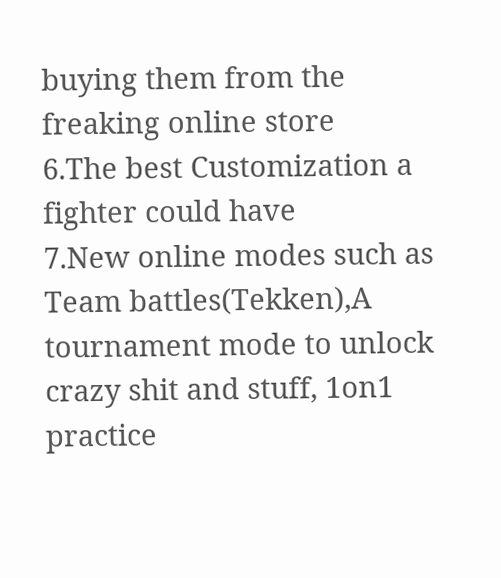buying them from the freaking online store
6.The best Customization a fighter could have
7.New online modes such as Team battles(Tekken),A tournament mode to unlock crazy shit and stuff, 1on1 practice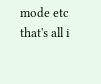mode etc
that's all i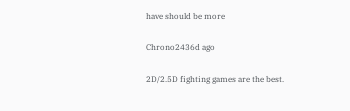have should be more

Chrono2436d ago

2D/2.5D fighting games are the best.